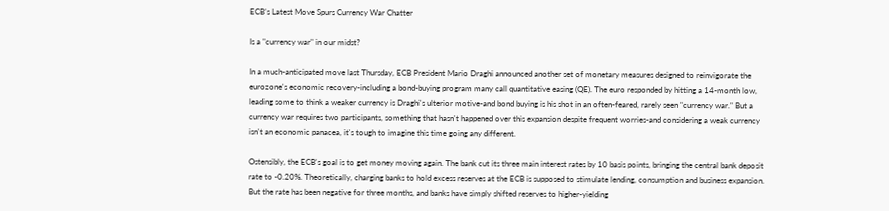ECB’s Latest Move Spurs Currency War Chatter

Is a "currency war" in our midst?

In a much-anticipated move last Thursday, ECB President Mario Draghi announced another set of monetary measures designed to reinvigorate the eurozone's economic recovery-including a bond-buying program many call quantitative easing (QE). The euro responded by hitting a 14-month low, leading some to think a weaker currency is Draghi's ulterior motive-and bond buying is his shot in an often-feared, rarely seen "currency war." But a currency war requires two participants, something that hasn't happened over this expansion despite frequent worries-and considering a weak currency isn't an economic panacea, it's tough to imagine this time going any different.

Ostensibly, the ECB's goal is to get money moving again. The bank cut its three main interest rates by 10 basis points, bringing the central bank deposit rate to -0.20%. Theoretically, charging banks to hold excess reserves at the ECB is supposed to stimulate lending, consumption and business expansion. But the rate has been negative for three months, and banks have simply shifted reserves to higher-yielding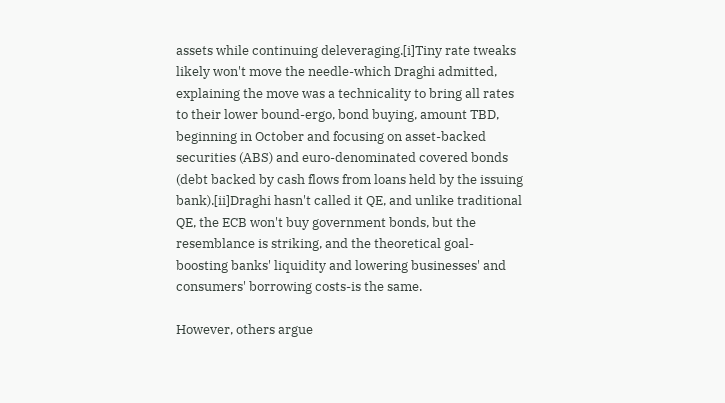assets while continuing deleveraging.[i]Tiny rate tweaks likely won't move the needle-which Draghi admitted, explaining the move was a technicality to bring all rates to their lower bound-ergo, bond buying, amount TBD, beginning in October and focusing on asset-backed securities (ABS) and euro-denominated covered bonds (debt backed by cash flows from loans held by the issuing bank).[ii]Draghi hasn't called it QE, and unlike traditional QE, the ECB won't buy government bonds, but the resemblance is striking, and the theoretical goal-boosting banks' liquidity and lowering businesses' and consumers' borrowing costs-is the same.

However, others argue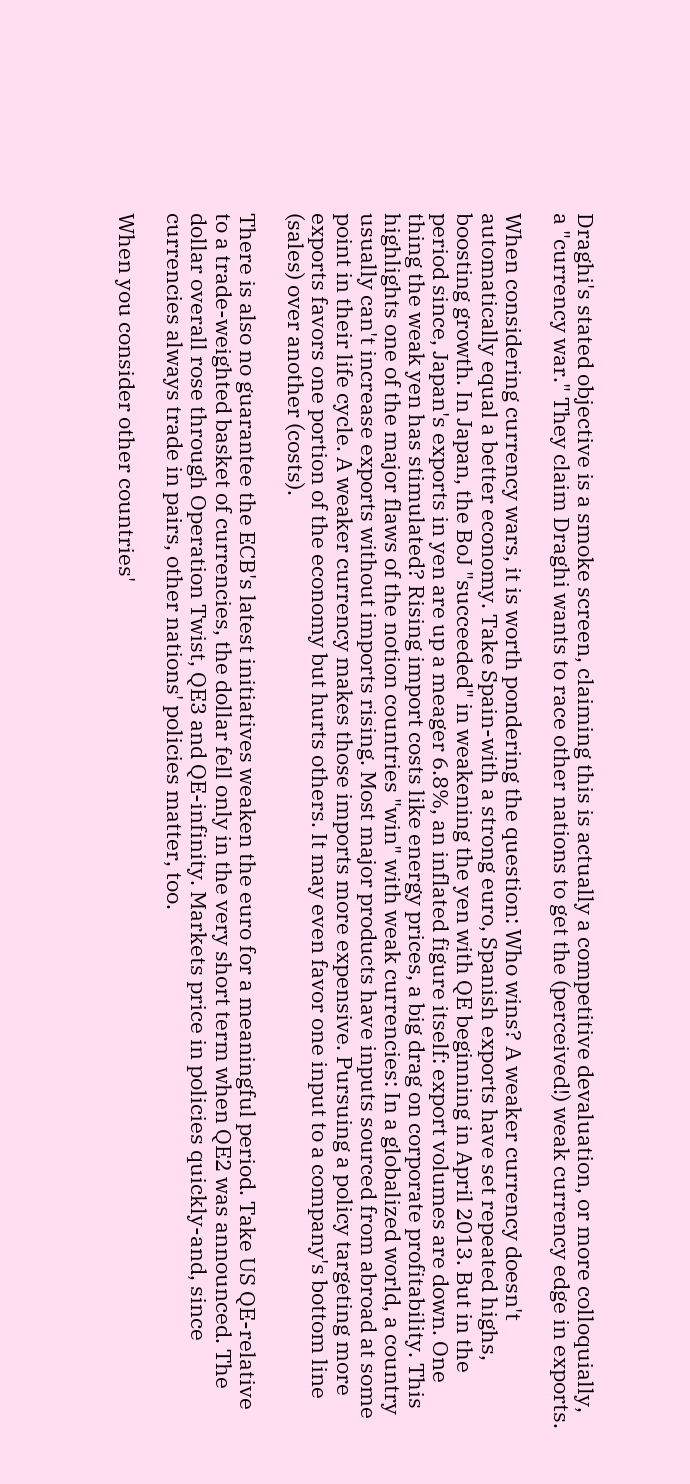Draghi's stated objective is a smoke screen, claiming this is actually a competitive devaluation, or more colloquially, a "currency war." They claim Draghi wants to race other nations to get the (perceived!) weak currency edge in exports.

When considering currency wars, it is worth pondering the question: Who wins? A weaker currency doesn't automatically equal a better economy. Take Spain-with a strong euro, Spanish exports have set repeated highs, boosting growth. In Japan, the BoJ "succeeded" in weakening the yen with QE beginning in April 2013. But in the period since, Japan's exports in yen are up a meager 6.8%, an inflated figure itself: export volumes are down. One thing the weak yen has stimulated? Rising import costs like energy prices, a big drag on corporate profitability. This highlights one of the major flaws of the notion countries "win" with weak currencies: In a globalized world, a country usually can't increase exports without imports rising. Most major products have inputs sourced from abroad at some point in their life cycle. A weaker currency makes those imports more expensive. Pursuing a policy targeting more exports favors one portion of the economy but hurts others. It may even favor one input to a company's bottom line (sales) over another (costs).

There is also no guarantee the ECB's latest initiatives weaken the euro for a meaningful period. Take US QE-relative to a trade-weighted basket of currencies, the dollar fell only in the very short term when QE2 was announced. The dollar overall rose through Operation Twist, QE3 and QE-infinity. Markets price in policies quickly-and, since currencies always trade in pairs, other nations' policies matter, too.

When you consider other countries'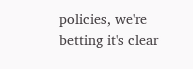policies, we're betting it's clear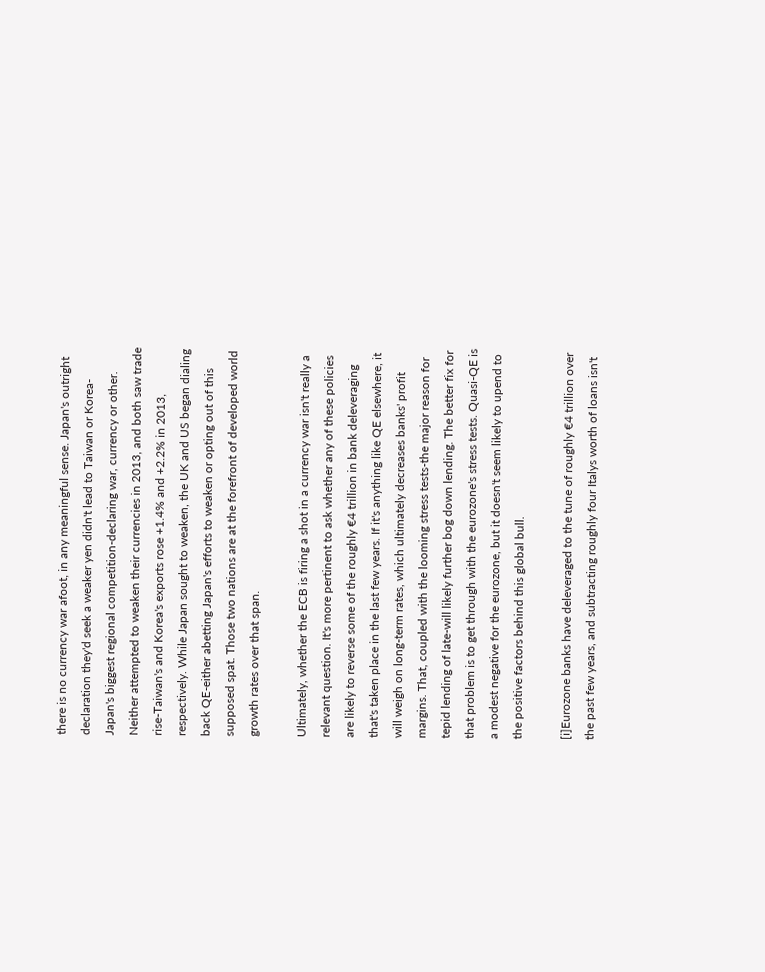there is no currency war afoot, in any meaningful sense. Japan's outright declaration they'd seek a weaker yen didn't lead to Taiwan or Korea-Japan's biggest regional competition-declaring war, currency or other. Neither attempted to weaken their currencies in 2013, and both saw trade rise-Taiwan's and Korea's exports rose +1.4% and +2.2% in 2013, respectively. While Japan sought to weaken, the UK and US began dialing back QE-either abetting Japan's efforts to weaken or opting out of this supposed spat. Those two nations are at the forefront of developed world growth rates over that span.

Ultimately, whether the ECB is firing a shot in a currency war isn't really a relevant question. It's more pertinent to ask whether any of these policies are likely to reverse some of the roughly €4 trillion in bank deleveraging that's taken place in the last few years. If it's anything like QE elsewhere, it will weigh on long-term rates, which ultimately decreases banks' profit margins. That, coupled with the looming stress tests-the major reason for tepid lending of late-will likely further bog down lending. The better fix for that problem is to get through with the eurozone's stress tests. Quasi-QE is a modest negative for the eurozone, but it doesn't seem likely to upend to the positive factors behind this global bull.

[i]Eurozone banks have deleveraged to the tune of roughly €4 trillion over the past few years, and subtracting roughly four Italys worth of loans isn't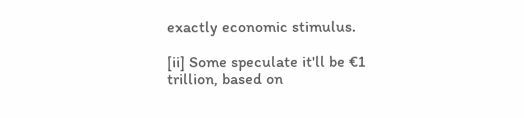exactly economic stimulus.

[ii] Some speculate it'll be €1 trillion, based on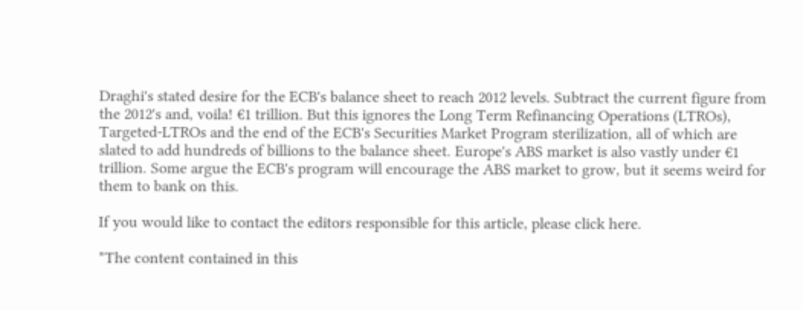Draghi's stated desire for the ECB's balance sheet to reach 2012 levels. Subtract the current figure from the 2012's and, voila! €1 trillion. But this ignores the Long Term Refinancing Operations (LTROs), Targeted-LTROs and the end of the ECB's Securities Market Program sterilization, all of which are slated to add hundreds of billions to the balance sheet. Europe's ABS market is also vastly under €1 trillion. Some argue the ECB's program will encourage the ABS market to grow, but it seems weird for them to bank on this.

If you would like to contact the editors responsible for this article, please click here.

*The content contained in this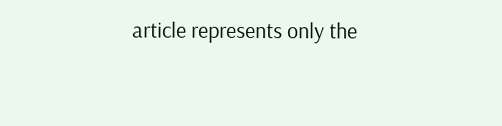article represents only the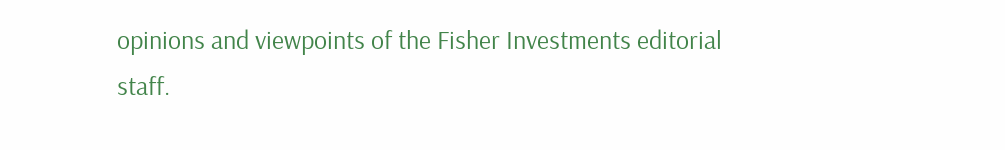opinions and viewpoints of the Fisher Investments editorial staff.